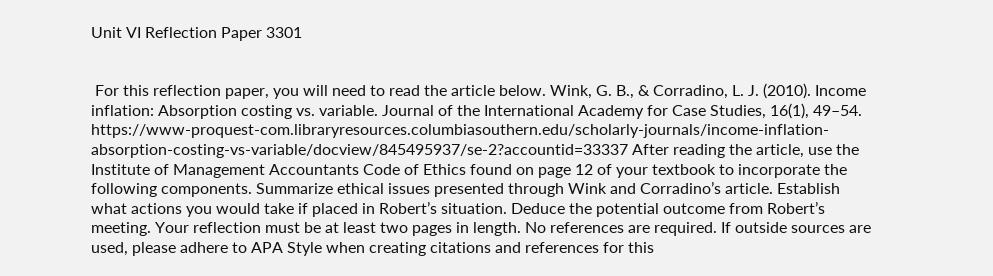Unit VI Reflection Paper 3301


 For this reflection paper, you will need to read the article below. Wink, G. B., & Corradino, L. J. (2010). Income inflation: Absorption costing vs. variable. Journal of the International Academy for Case Studies, 16(1), 49–54. https://www-proquest-com.libraryresources.columbiasouthern.edu/scholarly-journals/income-inflation-absorption-costing-vs-variable/docview/845495937/se-2?accountid=33337 After reading the article, use the Institute of Management Accountants Code of Ethics found on page 12 of your textbook to incorporate the following components. Summarize ethical issues presented through Wink and Corradino’s article. Establish what actions you would take if placed in Robert’s situation. Deduce the potential outcome from Robert’s meeting. Your reflection must be at least two pages in length. No references are required. If outside sources are used, please adhere to APA Style when creating citations and references for this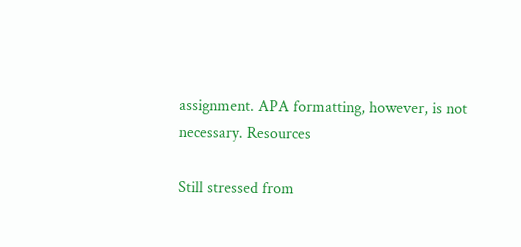assignment. APA formatting, however, is not necessary. Resources

Still stressed from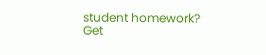student homework?
Get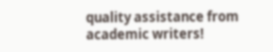quality assistance from academic writers!